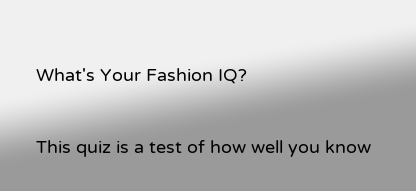What's Your Fashion IQ?

This quiz is a test of how well you know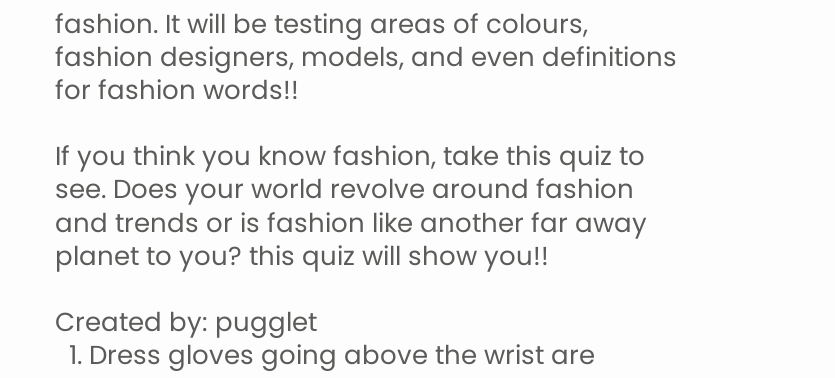fashion. It will be testing areas of colours, fashion designers, models, and even definitions for fashion words!!

If you think you know fashion, take this quiz to see. Does your world revolve around fashion and trends or is fashion like another far away planet to you? this quiz will show you!!

Created by: pugglet
  1. Dress gloves going above the wrist are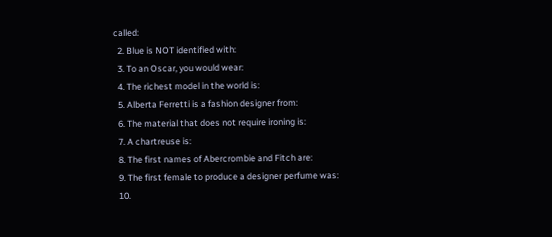called:
  2. Blue is NOT identified with:
  3. To an Oscar, you would wear:
  4. The richest model in the world is:
  5. Alberta Ferretti is a fashion designer from:
  6. The material that does not require ironing is:
  7. A chartreuse is:
  8. The first names of Abercrombie and Fitch are:
  9. The first female to produce a designer perfume was:
  10.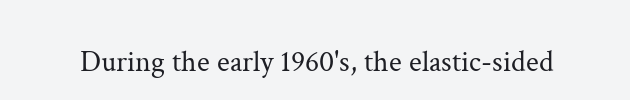During the early 1960's, the elastic-sided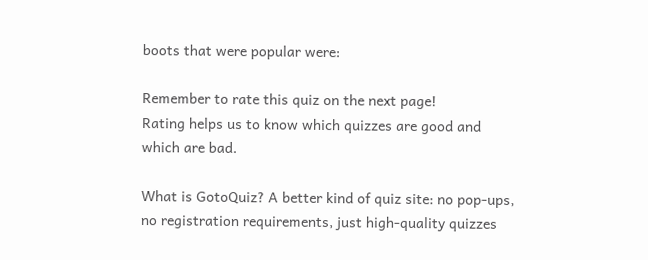boots that were popular were:

Remember to rate this quiz on the next page!
Rating helps us to know which quizzes are good and which are bad.

What is GotoQuiz? A better kind of quiz site: no pop-ups, no registration requirements, just high-quality quizzes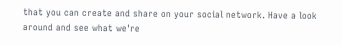that you can create and share on your social network. Have a look around and see what we're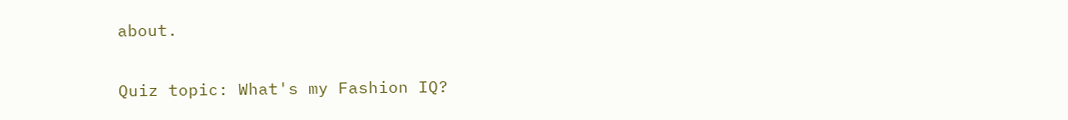about.

Quiz topic: What's my Fashion IQ?